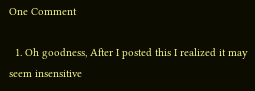One Comment

  1. Oh goodness, After I posted this I realized it may seem insensitive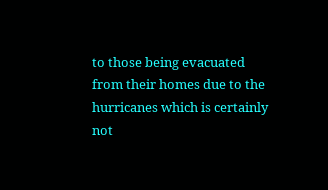to those being evacuated from their homes due to the hurricanes which is certainly not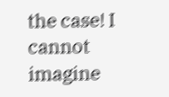the case! I cannot imagine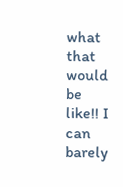what that would be like!! I can barely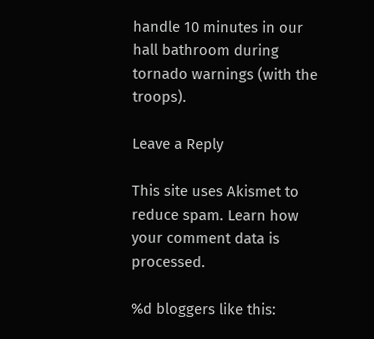handle 10 minutes in our hall bathroom during tornado warnings (with the troops).

Leave a Reply

This site uses Akismet to reduce spam. Learn how your comment data is processed.

%d bloggers like this: